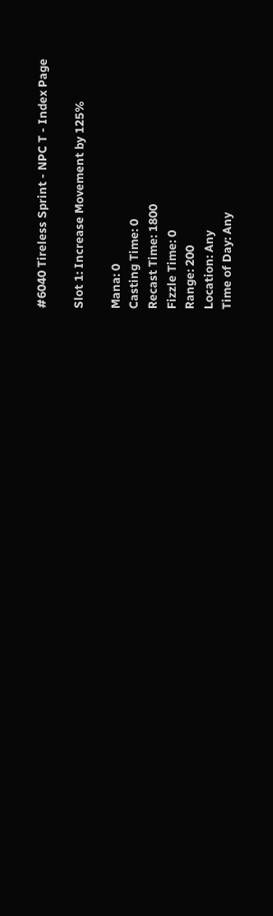#6040 Tireless Sprint - NPC T - Index Page

Slot 1: Increase Movement by 125%

Mana: 0
Casting Time: 0
Recast Time: 1800
Fizzle Time: 0
Range: 200
Location: Any
Time of Day: Any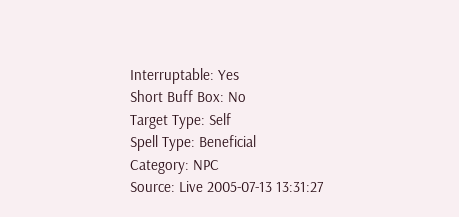Interruptable: Yes
Short Buff Box: No
Target Type: Self
Spell Type: Beneficial
Category: NPC
Source: Live 2005-07-13 13:31:27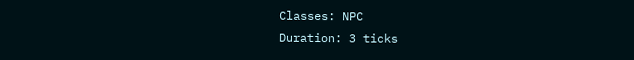Classes: NPC
Duration: 3 ticks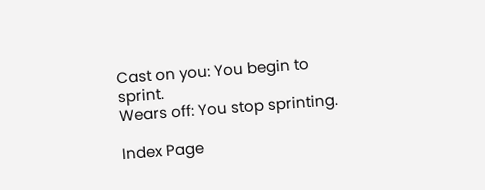Cast on you: You begin to sprint.
Wears off: You stop sprinting.

Index Page